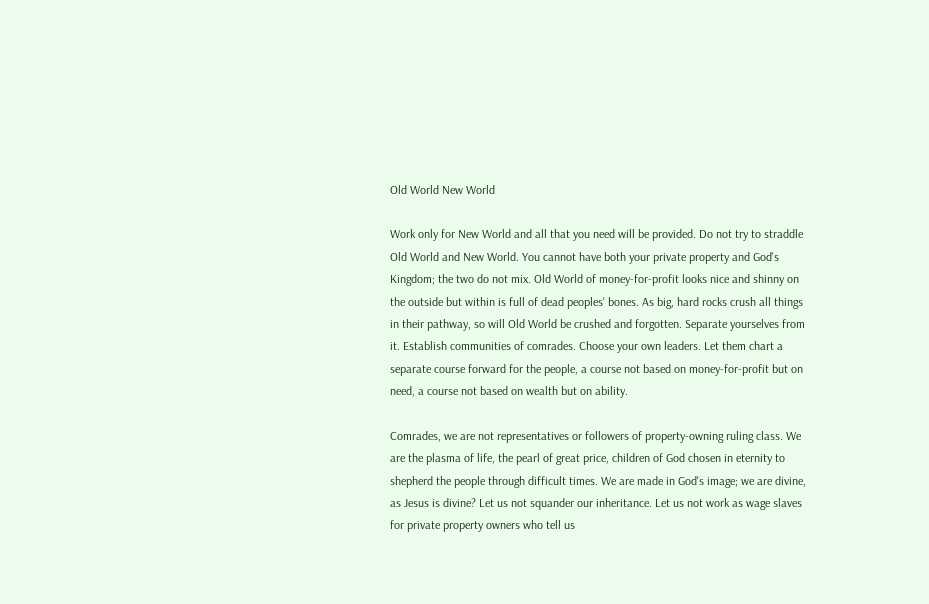Old World New World

Work only for New World and all that you need will be provided. Do not try to straddle Old World and New World. You cannot have both your private property and God's Kingdom; the two do not mix. Old World of money-for-profit looks nice and shinny on the outside but within is full of dead peoples' bones. As big, hard rocks crush all things in their pathway, so will Old World be crushed and forgotten. Separate yourselves from it. Establish communities of comrades. Choose your own leaders. Let them chart a separate course forward for the people, a course not based on money-for-profit but on need, a course not based on wealth but on ability.

Comrades, we are not representatives or followers of property-owning ruling class. We are the plasma of life, the pearl of great price, children of God chosen in eternity to shepherd the people through difficult times. We are made in God's image; we are divine, as Jesus is divine? Let us not squander our inheritance. Let us not work as wage slaves for private property owners who tell us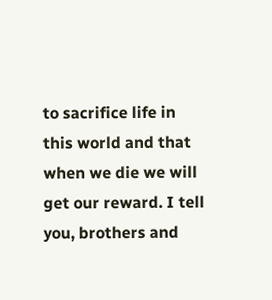to sacrifice life in this world and that when we die we will get our reward. I tell you, brothers and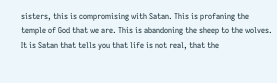sisters, this is compromising with Satan. This is profaning the temple of God that we are. This is abandoning the sheep to the wolves. It is Satan that tells you that life is not real, that the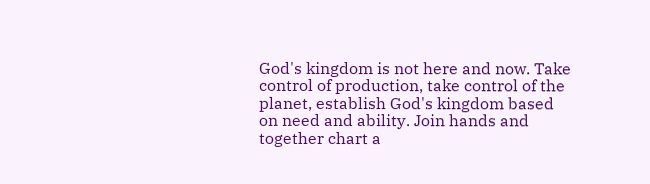God's kingdom is not here and now. Take control of production, take control of the planet, establish God's kingdom based on need and ability. Join hands and together chart a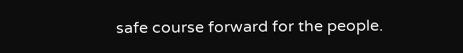safe course forward for the people.